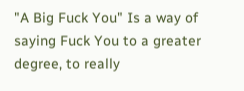"A Big Fuck You" Is a way of saying Fuck You to a greater degree, to really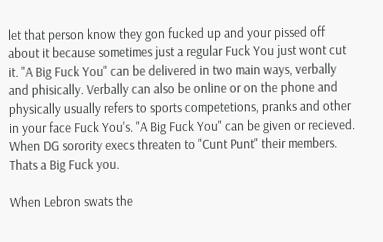let that person know they gon fucked up and your pissed off about it because sometimes just a regular Fuck You just wont cut it. "A Big Fuck You" can be delivered in two main ways, verbally and phisically. Verbally can also be online or on the phone and physically usually refers to sports competetions, pranks and other in your face Fuck You's. "A Big Fuck You" can be given or recieved.
When DG sorority execs threaten to "Cunt Punt" their members. Thats a Big Fuck you.

When Lebron swats the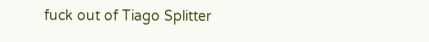fuck out of Tiago Splitter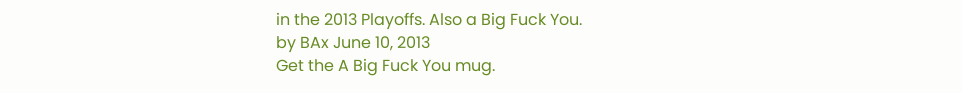in the 2013 Playoffs. Also a Big Fuck You.
by BAx June 10, 2013
Get the A Big Fuck You mug.